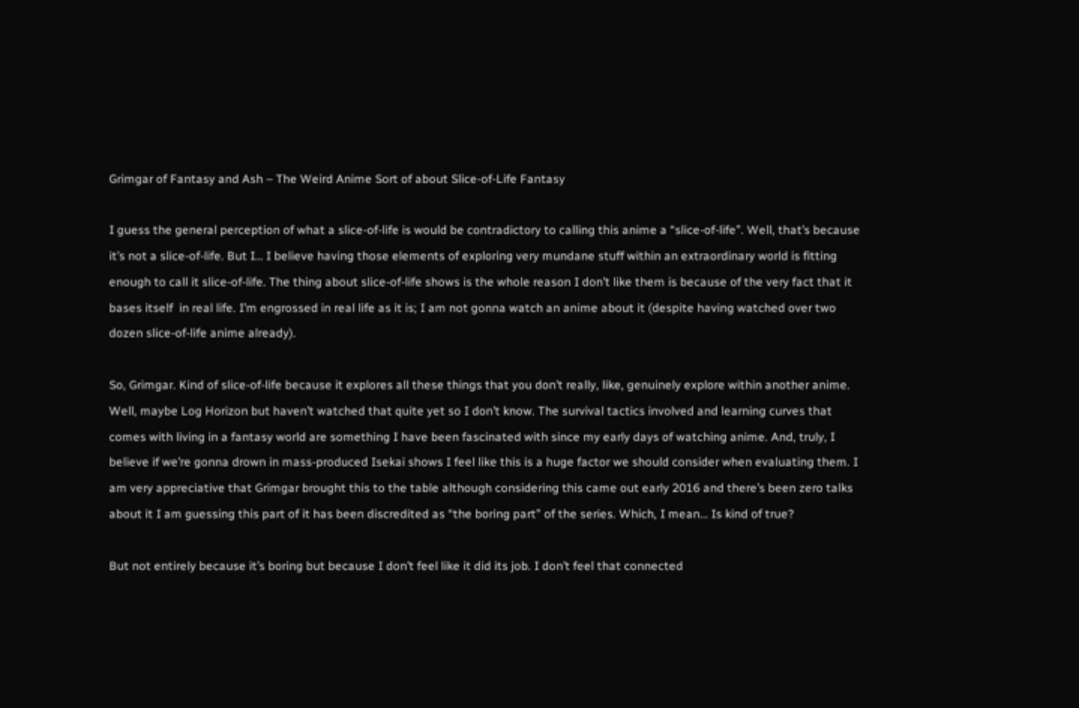Grimgar of Fantasy and Ash – The Weird Anime Sort of about Slice-of-Life Fantasy

I guess the general perception of what a slice-of-life is would be contradictory to calling this anime a “slice-of-life”. Well, that’s because it’s not a slice-of-life. But I… I believe having those elements of exploring very mundane stuff within an extraordinary world is fitting enough to call it slice-of-life. The thing about slice-of-life shows is the whole reason I don’t like them is because of the very fact that it bases itself  in real life. I’m engrossed in real life as it is; I am not gonna watch an anime about it (despite having watched over two dozen slice-of-life anime already).

So, Grimgar. Kind of slice-of-life because it explores all these things that you don’t really, like, genuinely explore within another anime. Well, maybe Log Horizon but haven’t watched that quite yet so I don’t know. The survival tactics involved and learning curves that comes with living in a fantasy world are something I have been fascinated with since my early days of watching anime. And, truly, I believe if we’re gonna drown in mass-produced Isekai shows I feel like this is a huge factor we should consider when evaluating them. I am very appreciative that Grimgar brought this to the table although considering this came out early 2016 and there’s been zero talks about it I am guessing this part of it has been discredited as “the boring part” of the series. Which, I mean… Is kind of true?

But not entirely because it’s boring but because I don’t feel like it did its job. I don’t feel that connected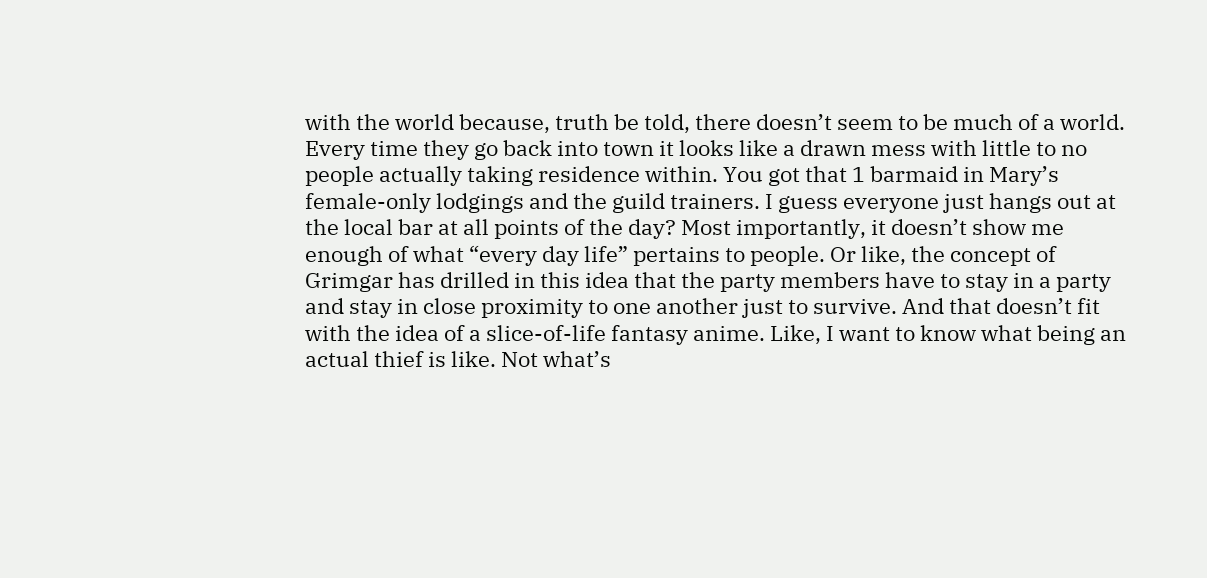with the world because, truth be told, there doesn’t seem to be much of a world. Every time they go back into town it looks like a drawn mess with little to no people actually taking residence within. You got that 1 barmaid in Mary’s female-only lodgings and the guild trainers. I guess everyone just hangs out at the local bar at all points of the day? Most importantly, it doesn’t show me enough of what “every day life” pertains to people. Or like, the concept of Grimgar has drilled in this idea that the party members have to stay in a party and stay in close proximity to one another just to survive. And that doesn’t fit with the idea of a slice-of-life fantasy anime. Like, I want to know what being an actual thief is like. Not what’s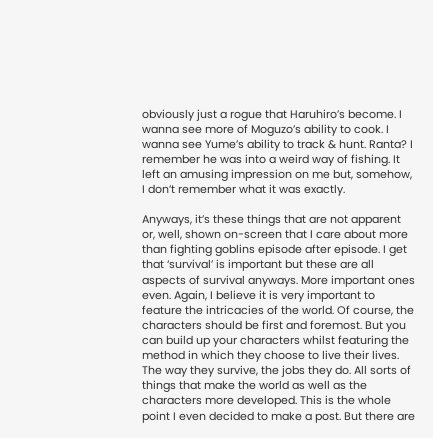obviously just a rogue that Haruhiro’s become. I wanna see more of Moguzo’s ability to cook. I wanna see Yume’s ability to track & hunt. Ranta? I remember he was into a weird way of fishing. It left an amusing impression on me but, somehow, I don’t remember what it was exactly.

Anyways, it’s these things that are not apparent or, well, shown on-screen that I care about more than fighting goblins episode after episode. I get that ‘survival’ is important but these are all aspects of survival anyways. More important ones even. Again, I believe it is very important to feature the intricacies of the world. Of course, the characters should be first and foremost. But you can build up your characters whilst featuring the method in which they choose to live their lives. The way they survive, the jobs they do. All sorts of things that make the world as well as the characters more developed. This is the whole point I even decided to make a post. But there are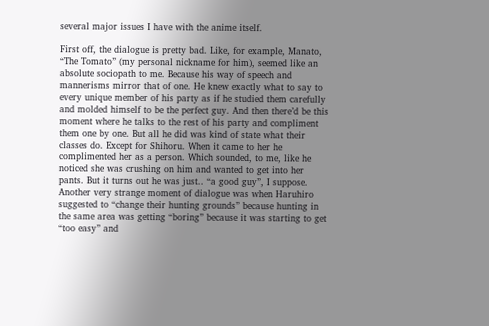several major issues I have with the anime itself.

First off, the dialogue is pretty bad. Like, for example, Manato, “The Tomato” (my personal nickname for him), seemed like an absolute sociopath to me. Because his way of speech and mannerisms mirror that of one. He knew exactly what to say to every unique member of his party as if he studied them carefully and molded himself to be the perfect guy. And then there’d be this moment where he talks to the rest of his party and compliment them one by one. But all he did was kind of state what their classes do. Except for Shihoru. When it came to her he complimented her as a person. Which sounded, to me, like he noticed she was crushing on him and wanted to get into her pants. But it turns out he was just.. “a good guy”, I suppose. Another very strange moment of dialogue was when Haruhiro suggested to “change their hunting grounds” because hunting in the same area was getting “boring” because it was starting to get “too easy” and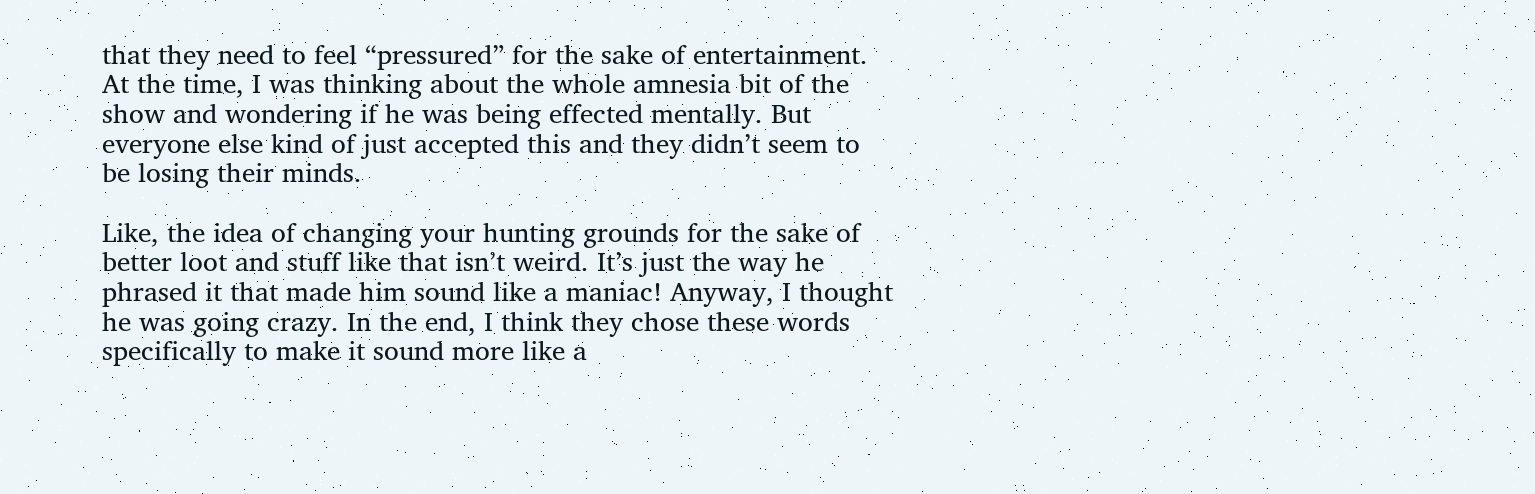that they need to feel “pressured” for the sake of entertainment. At the time, I was thinking about the whole amnesia bit of the show and wondering if he was being effected mentally. But everyone else kind of just accepted this and they didn’t seem to be losing their minds.

Like, the idea of changing your hunting grounds for the sake of better loot and stuff like that isn’t weird. It’s just the way he phrased it that made him sound like a maniac! Anyway, I thought he was going crazy. In the end, I think they chose these words specifically to make it sound more like a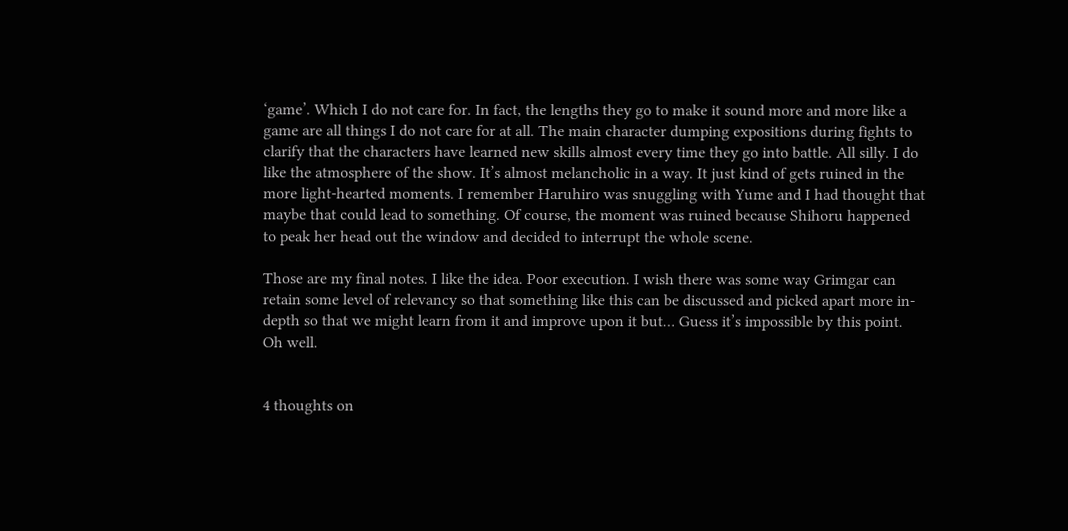‘game’. Which I do not care for. In fact, the lengths they go to make it sound more and more like a game are all things I do not care for at all. The main character dumping expositions during fights to clarify that the characters have learned new skills almost every time they go into battle. All silly. I do like the atmosphere of the show. It’s almost melancholic in a way. It just kind of gets ruined in the more light-hearted moments. I remember Haruhiro was snuggling with Yume and I had thought that maybe that could lead to something. Of course, the moment was ruined because Shihoru happened to peak her head out the window and decided to interrupt the whole scene.

Those are my final notes. I like the idea. Poor execution. I wish there was some way Grimgar can retain some level of relevancy so that something like this can be discussed and picked apart more in-depth so that we might learn from it and improve upon it but… Guess it’s impossible by this point. Oh well.


4 thoughts on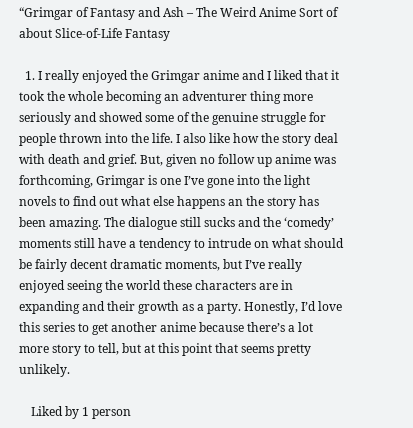“Grimgar of Fantasy and Ash – The Weird Anime Sort of about Slice-of-Life Fantasy

  1. I really enjoyed the Grimgar anime and I liked that it took the whole becoming an adventurer thing more seriously and showed some of the genuine struggle for people thrown into the life. I also like how the story deal with death and grief. But, given no follow up anime was forthcoming, Grimgar is one I’ve gone into the light novels to find out what else happens an the story has been amazing. The dialogue still sucks and the ‘comedy’ moments still have a tendency to intrude on what should be fairly decent dramatic moments, but I’ve really enjoyed seeing the world these characters are in expanding and their growth as a party. Honestly, I’d love this series to get another anime because there’s a lot more story to tell, but at this point that seems pretty unlikely.

    Liked by 1 person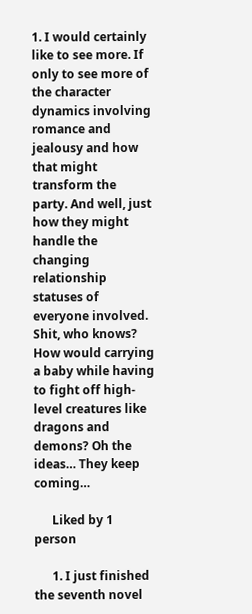1. I would certainly like to see more. If only to see more of the character dynamics involving romance and jealousy and how that might transform the party. And well, just how they might handle the changing relationship statuses of everyone involved. Shit, who knows? How would carrying a baby while having to fight off high-level creatures like dragons and demons? Oh the ideas… They keep coming…

      Liked by 1 person

      1. I just finished the seventh novel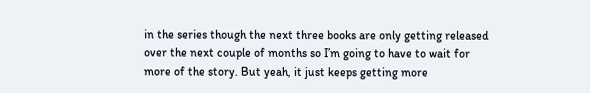in the series though the next three books are only getting released over the next couple of months so I’m going to have to wait for more of the story. But yeah, it just keeps getting more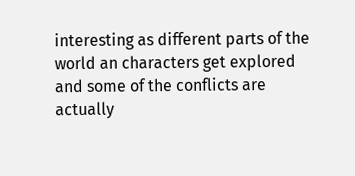interesting as different parts of the world an characters get explored and some of the conflicts are actually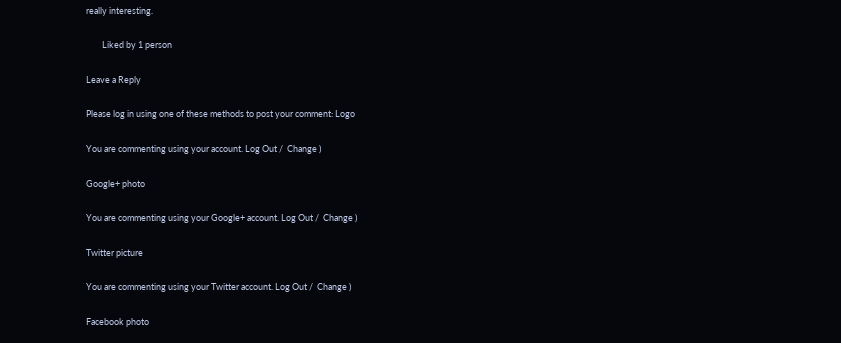really interesting.

        Liked by 1 person

Leave a Reply

Please log in using one of these methods to post your comment: Logo

You are commenting using your account. Log Out /  Change )

Google+ photo

You are commenting using your Google+ account. Log Out /  Change )

Twitter picture

You are commenting using your Twitter account. Log Out /  Change )

Facebook photo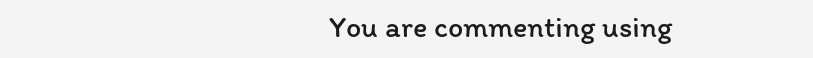You are commenting using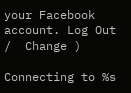your Facebook account. Log Out /  Change )

Connecting to %s